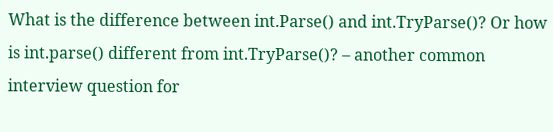What is the difference between int.Parse() and int.TryParse()? Or how is int.parse() different from int.TryParse()? – another common interview question for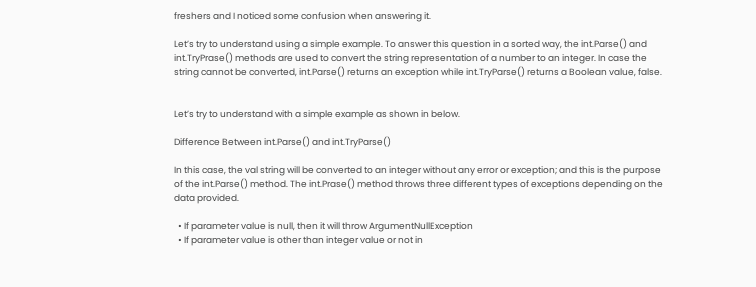freshers and I noticed some confusion when answering it.

Let’s try to understand using a simple example. To answer this question in a sorted way, the int.Parse() and int.TryPrase() methods are used to convert the string representation of a number to an integer. In case the string cannot be converted, int.Parse() returns an exception while int.TryParse() returns a Boolean value, false.


Let’s try to understand with a simple example as shown in below.

Difference Between int.Parse() and int.TryParse()

In this case, the val string will be converted to an integer without any error or exception; and this is the purpose of the int.Parse() method. The int.Prase() method throws three different types of exceptions depending on the data provided.

  • If parameter value is null, then it will throw ArgumentNullException
  • If parameter value is other than integer value or not in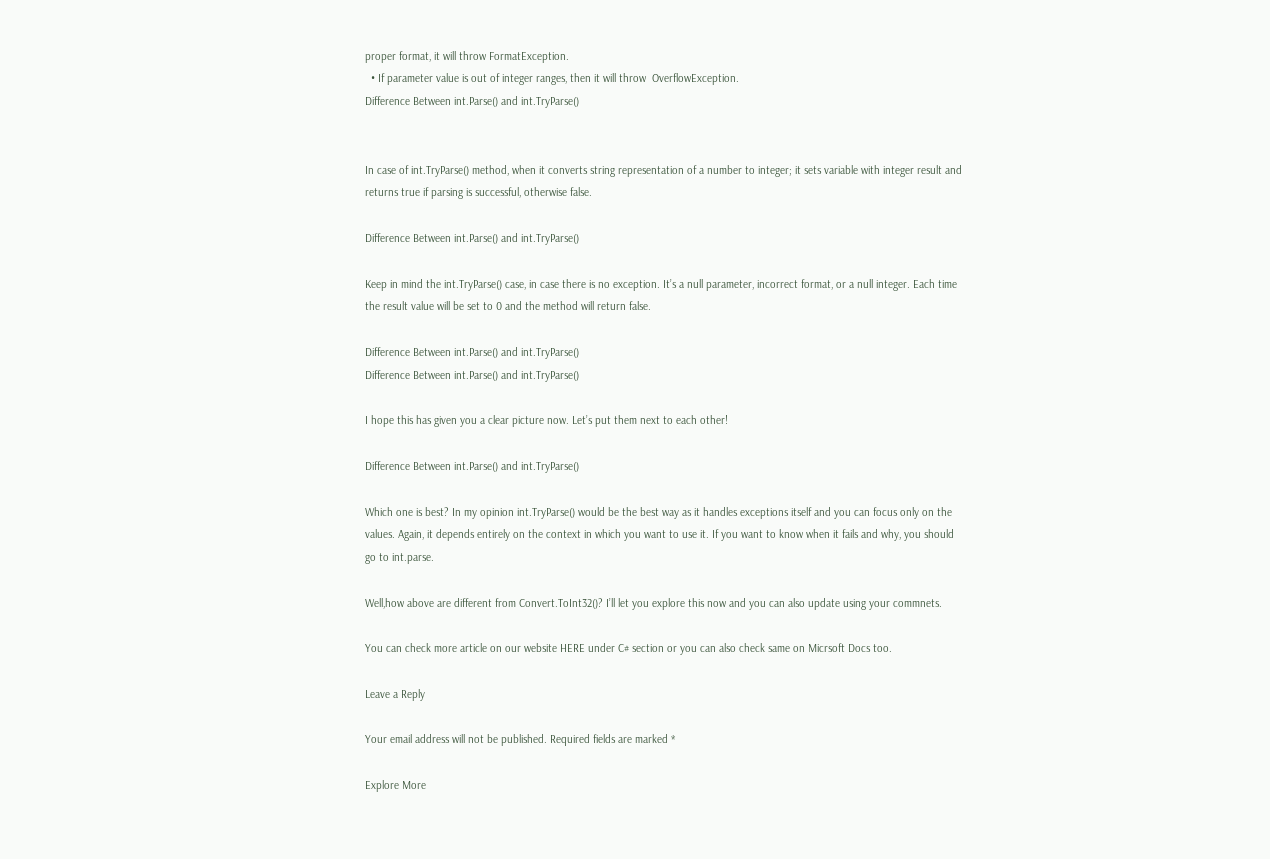proper format, it will throw FormatException.
  • If parameter value is out of integer ranges, then it will throw  OverflowException.
Difference Between int.Parse() and int.TryParse()


In case of int.TryParse() method, when it converts string representation of a number to integer; it sets variable with integer result and returns true if parsing is successful, otherwise false.

Difference Between int.Parse() and int.TryParse()

Keep in mind the int.TryParse() case, in case there is no exception. It’s a null parameter, incorrect format, or a null integer. Each time the result value will be set to 0 and the method will return false.

Difference Between int.Parse() and int.TryParse()
Difference Between int.Parse() and int.TryParse()

I hope this has given you a clear picture now. Let’s put them next to each other!

Difference Between int.Parse() and int.TryParse()

Which one is best? In my opinion int.TryParse() would be the best way as it handles exceptions itself and you can focus only on the values. Again, it depends entirely on the context in which you want to use it. If you want to know when it fails and why, you should go to int.parse.

Well,how above are different from Convert.ToInt32()? I’ll let you explore this now and you can also update using your commnets.

You can check more article on our website HERE under C# section or you can also check same on Micrsoft Docs too.

Leave a Reply

Your email address will not be published. Required fields are marked *

Explore More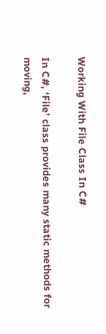Working With File Class In C#

In C#, ‘File’ class provides many static methods for moving,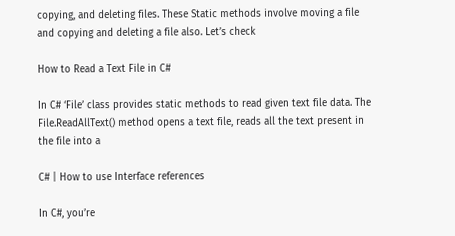copying, and deleting files. These Static methods involve moving a file and copying and deleting a file also. Let’s check

How to Read a Text File in C#

In C# ‘File’ class provides static methods to read given text file data. The File.ReadAllText() method opens a text file, reads all the text present in the file into a

C# | How to use Interface references

In C#, you’re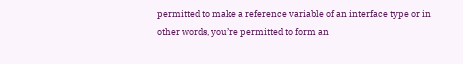permitted to make a reference variable of an interface type or in other words, you’re permitted to form an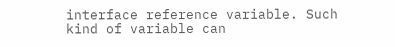interface reference variable. Such kind of variable can